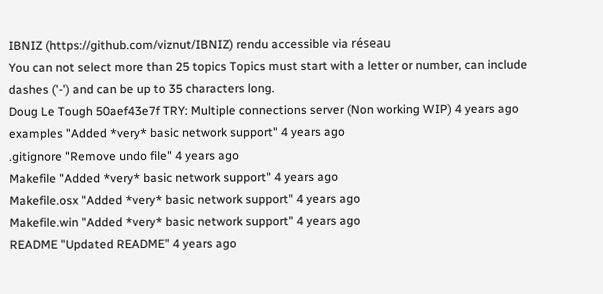IBNIZ (https://github.com/viznut/IBNIZ) rendu accessible via réseau
You can not select more than 25 topics Topics must start with a letter or number, can include dashes ('-') and can be up to 35 characters long.
Doug Le Tough 50aef43e7f TRY: Multiple connections server (Non working WIP) 4 years ago
examples "Added *very* basic network support" 4 years ago
.gitignore "Remove undo file" 4 years ago
Makefile "Added *very* basic network support" 4 years ago
Makefile.osx "Added *very* basic network support" 4 years ago
Makefile.win "Added *very* basic network support" 4 years ago
README "Updated README" 4 years ago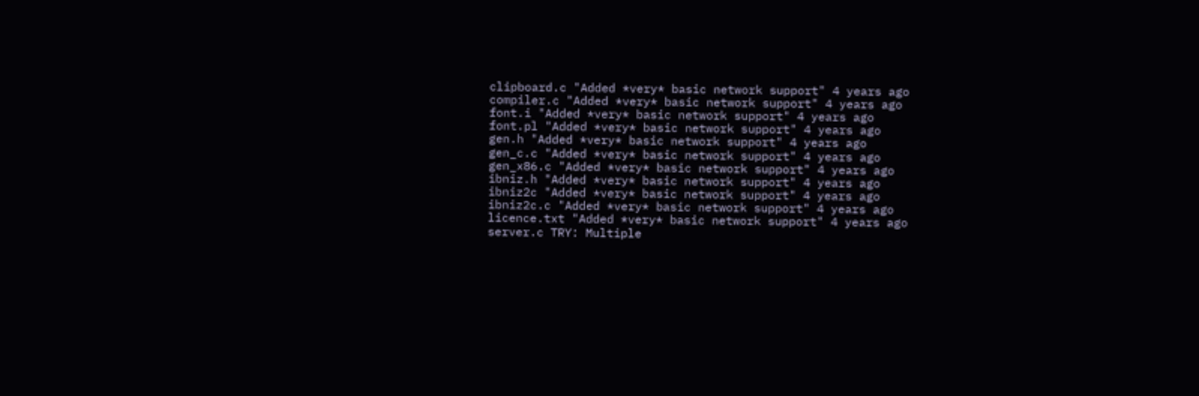clipboard.c "Added *very* basic network support" 4 years ago
compiler.c "Added *very* basic network support" 4 years ago
font.i "Added *very* basic network support" 4 years ago
font.pl "Added *very* basic network support" 4 years ago
gen.h "Added *very* basic network support" 4 years ago
gen_c.c "Added *very* basic network support" 4 years ago
gen_x86.c "Added *very* basic network support" 4 years ago
ibniz.h "Added *very* basic network support" 4 years ago
ibniz2c "Added *very* basic network support" 4 years ago
ibniz2c.c "Added *very* basic network support" 4 years ago
licence.txt "Added *very* basic network support" 4 years ago
server.c TRY: Multiple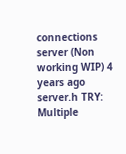connections server (Non working WIP) 4 years ago
server.h TRY: Multiple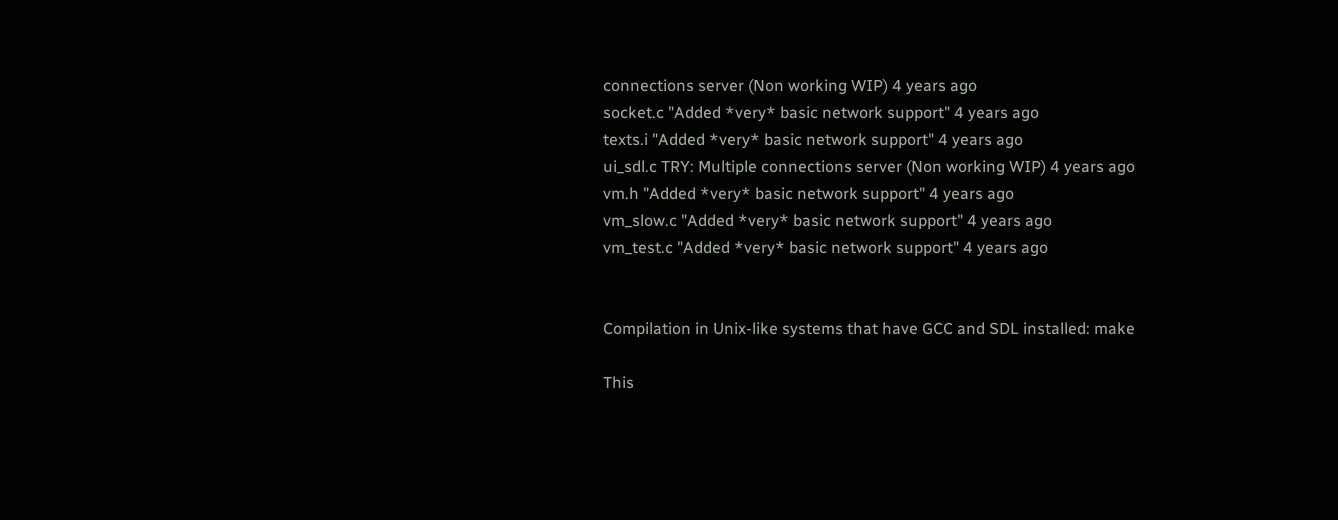connections server (Non working WIP) 4 years ago
socket.c "Added *very* basic network support" 4 years ago
texts.i "Added *very* basic network support" 4 years ago
ui_sdl.c TRY: Multiple connections server (Non working WIP) 4 years ago
vm.h "Added *very* basic network support" 4 years ago
vm_slow.c "Added *very* basic network support" 4 years ago
vm_test.c "Added *very* basic network support" 4 years ago


Compilation in Unix-like systems that have GCC and SDL installed: make

This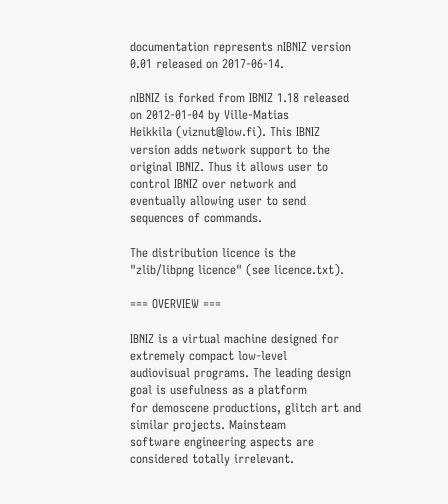documentation represents nIBNIZ version 0.01 released on 2017-06-14.

nIBNIZ is forked from IBNIZ 1.18 released on 2012-01-04 by Ville-Matias
Heikkila (viznut@low.fi). This IBNIZ version adds network support to the
original IBNIZ. Thus it allows user to control IBNIZ over network and
eventually allowing user to send sequences of commands.

The distribution licence is the "zlib/libpng licence" (see licence.txt).

=== OVERVIEW ===

IBNIZ is a virtual machine designed for extremely compact low-level
audiovisual programs. The leading design goal is usefulness as a platform
for demoscene productions, glitch art and similar projects. Mainsteam
software engineering aspects are considered totally irrelevant.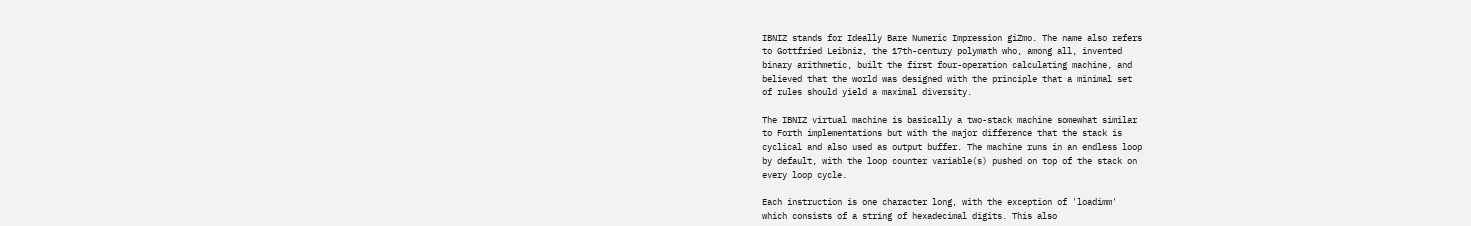IBNIZ stands for Ideally Bare Numeric Impression giZmo. The name also refers
to Gottfried Leibniz, the 17th-century polymath who, among all, invented
binary arithmetic, built the first four-operation calculating machine, and
believed that the world was designed with the principle that a minimal set
of rules should yield a maximal diversity.

The IBNIZ virtual machine is basically a two-stack machine somewhat similar
to Forth implementations but with the major difference that the stack is
cyclical and also used as output buffer. The machine runs in an endless loop
by default, with the loop counter variable(s) pushed on top of the stack on
every loop cycle.

Each instruction is one character long, with the exception of 'loadimm'
which consists of a string of hexadecimal digits. This also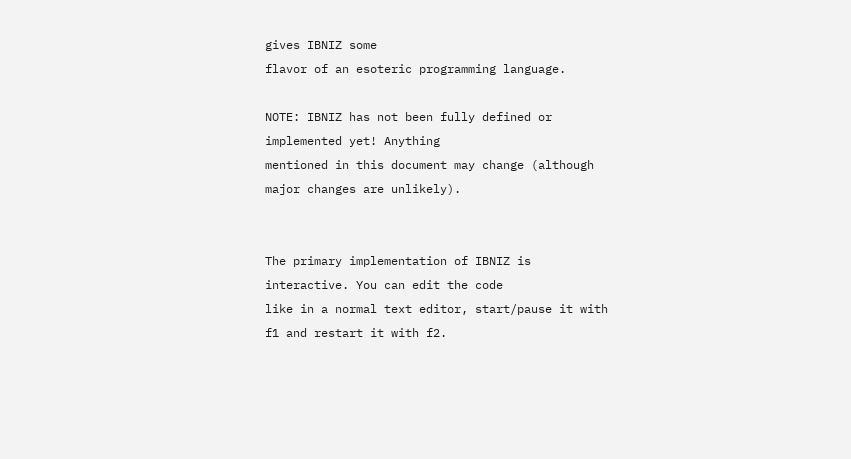gives IBNIZ some
flavor of an esoteric programming language.

NOTE: IBNIZ has not been fully defined or implemented yet! Anything
mentioned in this document may change (although major changes are unlikely).


The primary implementation of IBNIZ is interactive. You can edit the code
like in a normal text editor, start/pause it with f1 and restart it with f2.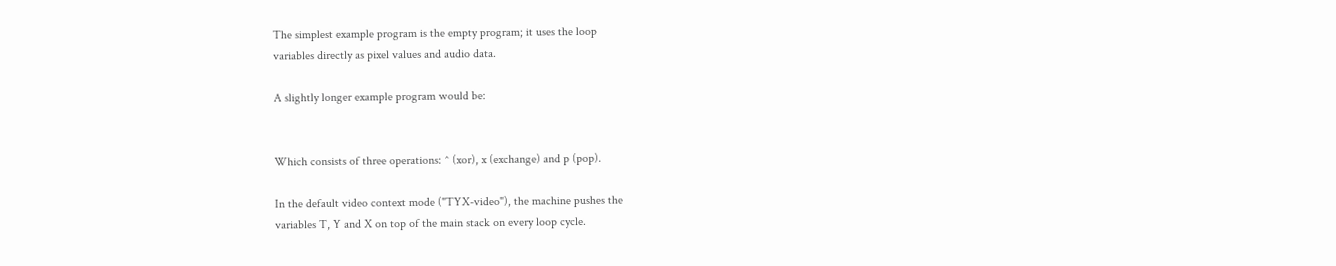The simplest example program is the empty program; it uses the loop
variables directly as pixel values and audio data.

A slightly longer example program would be:


Which consists of three operations: ^ (xor), x (exchange) and p (pop).

In the default video context mode ("TYX-video"), the machine pushes the
variables T, Y and X on top of the main stack on every loop cycle.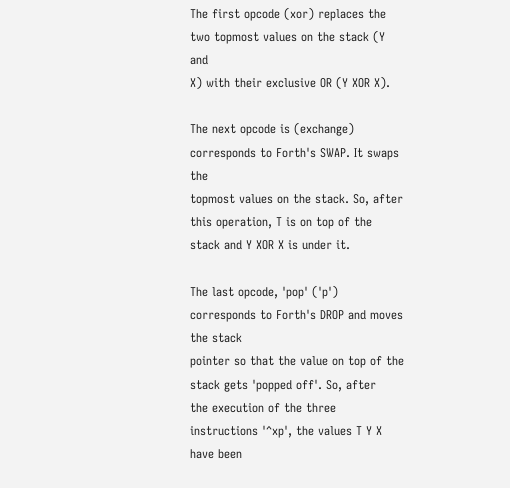The first opcode (xor) replaces the two topmost values on the stack (Y and
X) with their exclusive OR (Y XOR X).

The next opcode is (exchange) corresponds to Forth's SWAP. It swaps the
topmost values on the stack. So, after this operation, T is on top of the
stack and Y XOR X is under it.

The last opcode, 'pop' ('p') corresponds to Forth's DROP and moves the stack
pointer so that the value on top of the stack gets 'popped off'. So, after
the execution of the three instructions '^xp', the values T Y X have been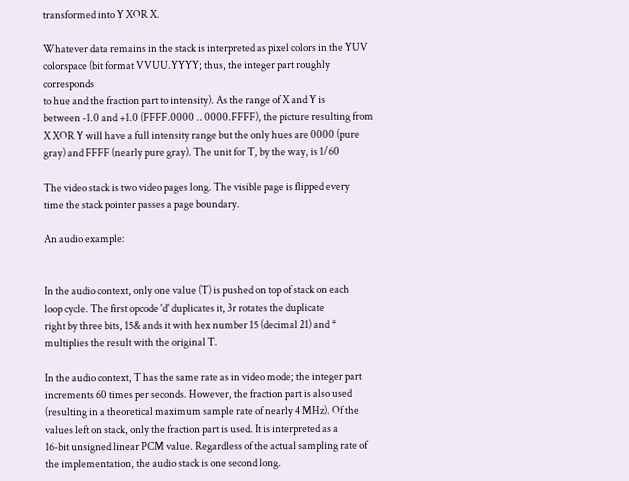transformed into Y XOR X.

Whatever data remains in the stack is interpreted as pixel colors in the YUV
colorspace (bit format VVUU.YYYY; thus, the integer part roughly corresponds
to hue and the fraction part to intensity). As the range of X and Y is
between -1.0 and +1.0 (FFFF.0000 .. 0000.FFFF), the picture resulting from
X XOR Y will have a full intensity range but the only hues are 0000 (pure
gray) and FFFF (nearly pure gray). The unit for T, by the way, is 1/60

The video stack is two video pages long. The visible page is flipped every
time the stack pointer passes a page boundary.

An audio example:


In the audio context, only one value (T) is pushed on top of stack on each
loop cycle. The first opcode 'd' duplicates it, 3r rotates the duplicate
right by three bits, 15& ands it with hex number 15 (decimal 21) and *
multiplies the result with the original T.

In the audio context, T has the same rate as in video mode; the integer part
increments 60 times per seconds. However, the fraction part is also used
(resulting in a theoretical maximum sample rate of nearly 4 MHz). Of the
values left on stack, only the fraction part is used. It is interpreted as a
16-bit unsigned linear PCM value. Regardless of the actual sampling rate of
the implementation, the audio stack is one second long.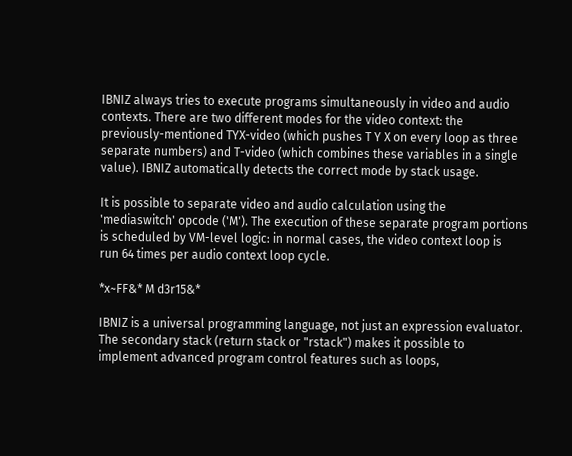IBNIZ always tries to execute programs simultaneously in video and audio
contexts. There are two different modes for the video context: the
previously-mentioned TYX-video (which pushes T Y X on every loop as three
separate numbers) and T-video (which combines these variables in a single
value). IBNIZ automatically detects the correct mode by stack usage.

It is possible to separate video and audio calculation using the
'mediaswitch' opcode ('M'). The execution of these separate program portions
is scheduled by VM-level logic: in normal cases, the video context loop is
run 64 times per audio context loop cycle.

*x~FF&* M d3r15&*

IBNIZ is a universal programming language, not just an expression evaluator.
The secondary stack (return stack or "rstack") makes it possible to
implement advanced program control features such as loops,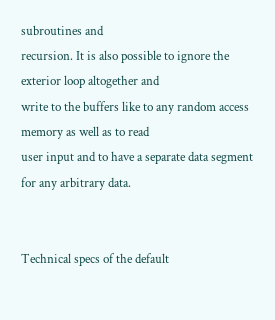subroutines and
recursion. It is also possible to ignore the exterior loop altogether and
write to the buffers like to any random access memory as well as to read
user input and to have a separate data segment for any arbitrary data.


Technical specs of the default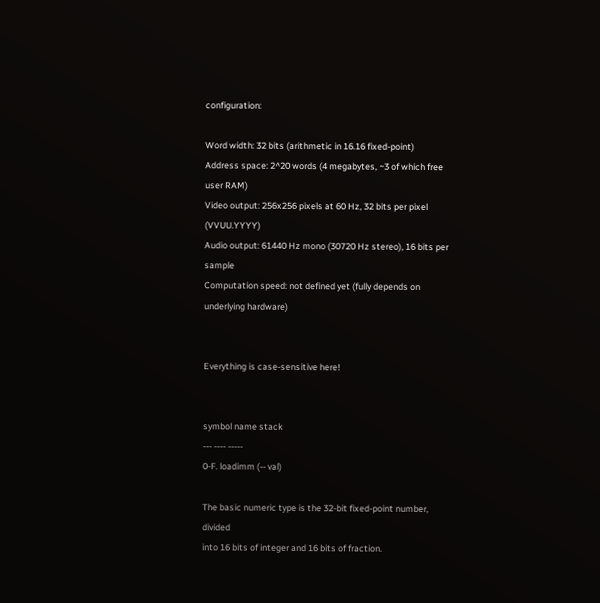configuration:

Word width: 32 bits (arithmetic in 16.16 fixed-point)
Address space: 2^20 words (4 megabytes, ~3 of which free user RAM)
Video output: 256x256 pixels at 60 Hz, 32 bits per pixel (VVUU.YYYY)
Audio output: 61440 Hz mono (30720 Hz stereo), 16 bits per sample
Computation speed: not defined yet (fully depends on underlying hardware)


Everything is case-sensitive here!


symbol name stack
--- ---- -----
0-F. loadimm (-- val)

The basic numeric type is the 32-bit fixed-point number, divided
into 16 bits of integer and 16 bits of fraction.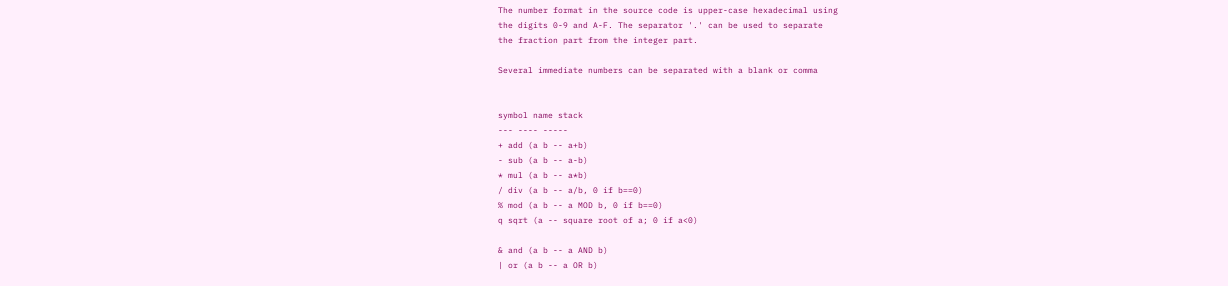The number format in the source code is upper-case hexadecimal using
the digits 0-9 and A-F. The separator '.' can be used to separate
the fraction part from the integer part.

Several immediate numbers can be separated with a blank or comma


symbol name stack
--- ---- -----
+ add (a b -- a+b)
- sub (a b -- a-b)
* mul (a b -- a*b)
/ div (a b -- a/b, 0 if b==0)
% mod (a b -- a MOD b, 0 if b==0)
q sqrt (a -- square root of a; 0 if a<0)

& and (a b -- a AND b)
| or (a b -- a OR b)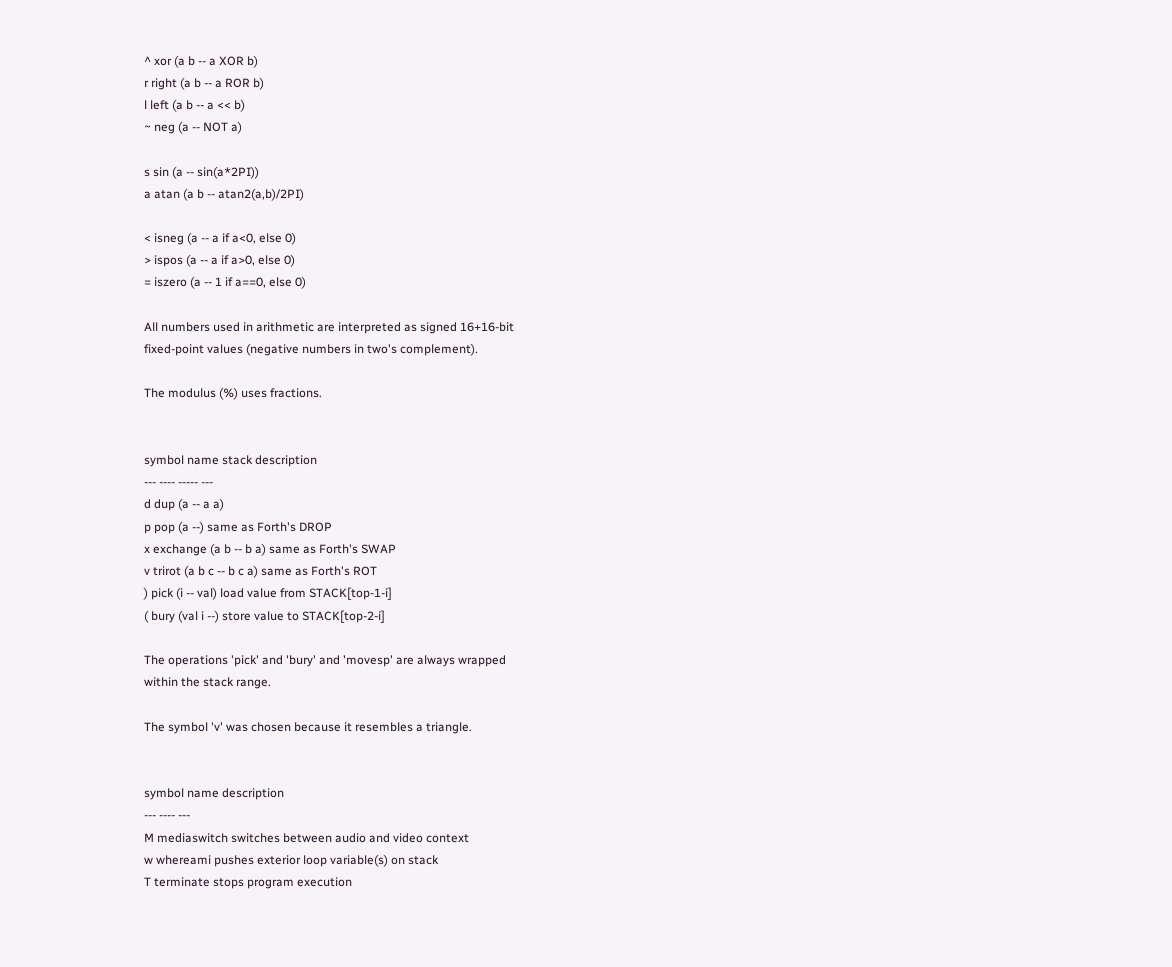^ xor (a b -- a XOR b)
r right (a b -- a ROR b)
l left (a b -- a << b)
~ neg (a -- NOT a)

s sin (a -- sin(a*2PI))
a atan (a b -- atan2(a,b)/2PI)

< isneg (a -- a if a<0, else 0)
> ispos (a -- a if a>0, else 0)
= iszero (a -- 1 if a==0, else 0)

All numbers used in arithmetic are interpreted as signed 16+16-bit
fixed-point values (negative numbers in two's complement).

The modulus (%) uses fractions.


symbol name stack description
--- ---- ----- ---
d dup (a -- a a)
p pop (a --) same as Forth's DROP
x exchange (a b -- b a) same as Forth's SWAP
v trirot (a b c -- b c a) same as Forth's ROT
) pick (i -- val) load value from STACK[top-1-i]
( bury (val i --) store value to STACK[top-2-i]

The operations 'pick' and 'bury' and 'movesp' are always wrapped
within the stack range.

The symbol 'v' was chosen because it resembles a triangle.


symbol name description
--- ---- ---
M mediaswitch switches between audio and video context
w whereami pushes exterior loop variable(s) on stack
T terminate stops program execution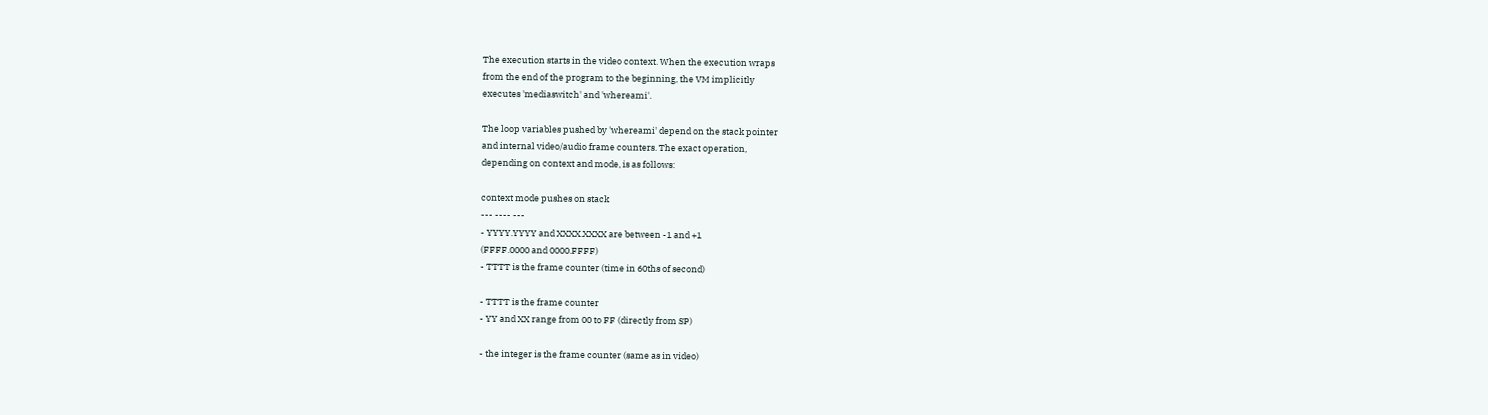The execution starts in the video context. When the execution wraps
from the end of the program to the beginning, the VM implicitly
executes 'mediaswitch' and 'whereami'.

The loop variables pushed by 'whereami' depend on the stack pointer
and internal video/audio frame counters. The exact operation,
depending on context and mode, is as follows:

context mode pushes on stack
--- ---- ---
- YYYY.YYYY and XXXX.XXXX are between -1 and +1
(FFFF.0000 and 0000.FFFF)
- TTTT is the frame counter (time in 60ths of second)

- TTTT is the frame counter
- YY and XX range from 00 to FF (directly from SP)

- the integer is the frame counter (same as in video)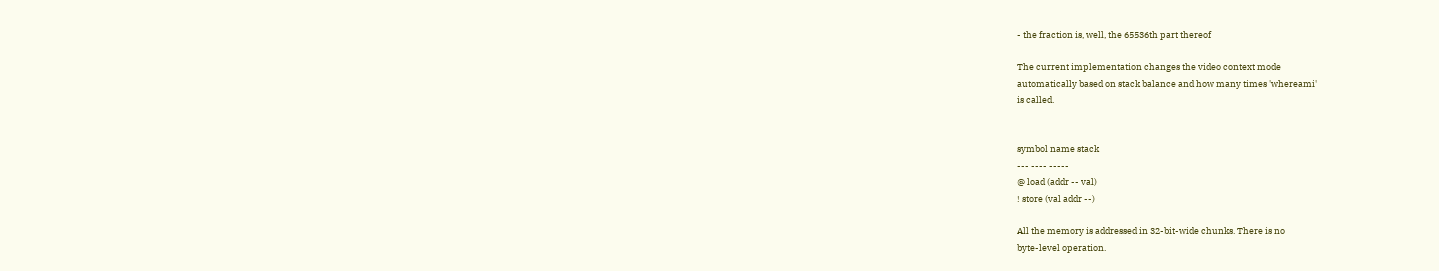- the fraction is, well, the 65536th part thereof

The current implementation changes the video context mode
automatically based on stack balance and how many times 'whereami'
is called.


symbol name stack
--- ---- -----
@ load (addr -- val)
! store (val addr --)

All the memory is addressed in 32-bit-wide chunks. There is no
byte-level operation.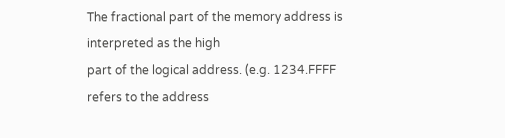The fractional part of the memory address is interpreted as the high
part of the logical address. (e.g. 1234.FFFF refers to the address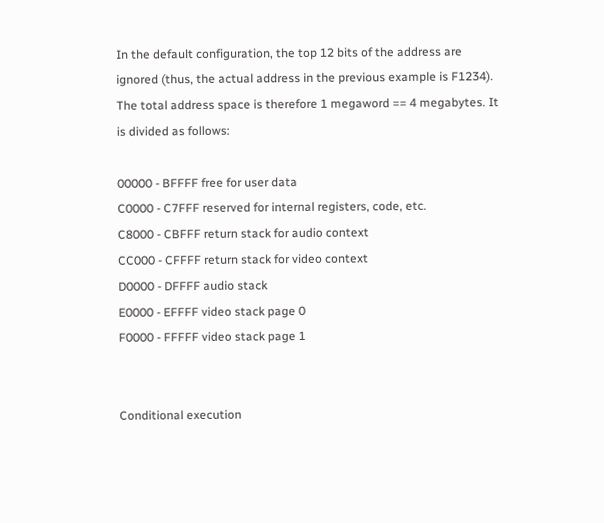In the default configuration, the top 12 bits of the address are
ignored (thus, the actual address in the previous example is F1234).
The total address space is therefore 1 megaword == 4 megabytes. It
is divided as follows:

00000 - BFFFF free for user data
C0000 - C7FFF reserved for internal registers, code, etc.
C8000 - CBFFF return stack for audio context
CC000 - CFFFF return stack for video context
D0000 - DFFFF audio stack
E0000 - EFFFF video stack page 0
F0000 - FFFFF video stack page 1


Conditional execution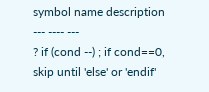symbol name description
--- ---- ---
? if (cond --) ; if cond==0, skip until 'else' or 'endif'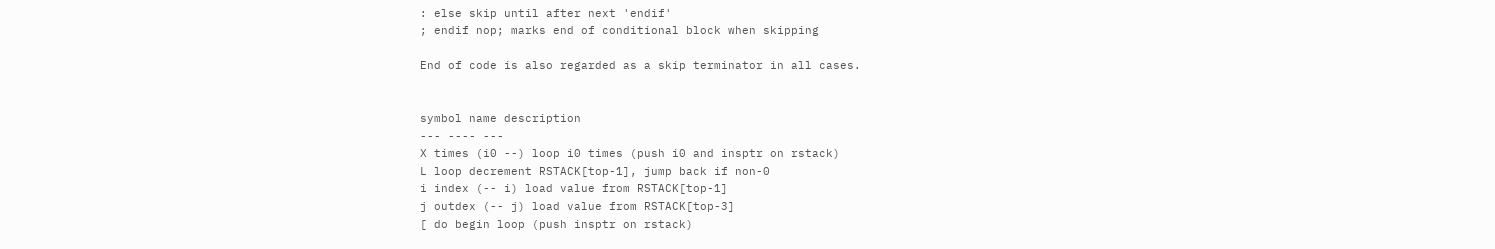: else skip until after next 'endif'
; endif nop; marks end of conditional block when skipping

End of code is also regarded as a skip terminator in all cases.


symbol name description
--- ---- ---
X times (i0 --) loop i0 times (push i0 and insptr on rstack)
L loop decrement RSTACK[top-1], jump back if non-0
i index (-- i) load value from RSTACK[top-1]
j outdex (-- j) load value from RSTACK[top-3]
[ do begin loop (push insptr on rstack)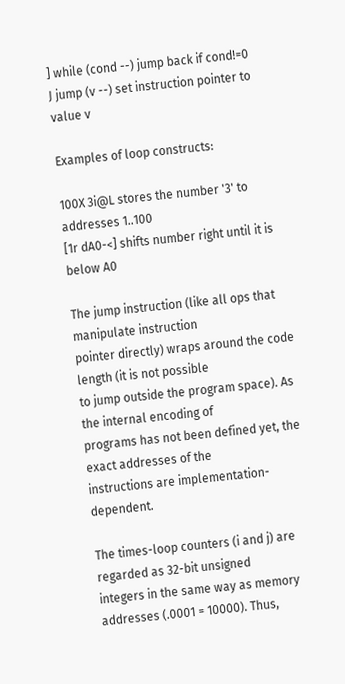] while (cond --) jump back if cond!=0
J jump (v --) set instruction pointer to value v

Examples of loop constructs:

100X 3i@L stores the number '3' to addresses 1..100
[1r dA0-<] shifts number right until it is below A0

The jump instruction (like all ops that manipulate instruction
pointer directly) wraps around the code length (it is not possible
to jump outside the program space). As the internal encoding of
programs has not been defined yet, the exact addresses of the
instructions are implementation-dependent.

The times-loop counters (i and j) are regarded as 32-bit unsigned
integers in the same way as memory addresses (.0001 = 10000). Thus,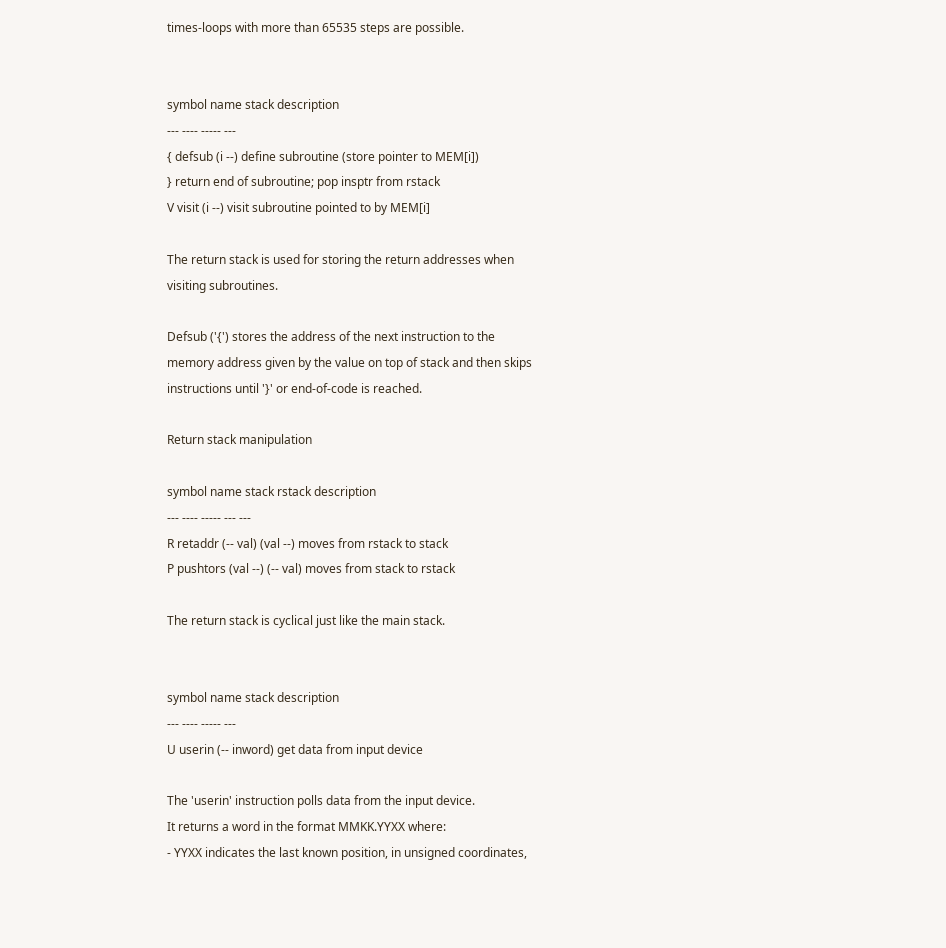times-loops with more than 65535 steps are possible.


symbol name stack description
--- ---- ----- ---
{ defsub (i --) define subroutine (store pointer to MEM[i])
} return end of subroutine; pop insptr from rstack
V visit (i --) visit subroutine pointed to by MEM[i]

The return stack is used for storing the return addresses when
visiting subroutines.

Defsub ('{') stores the address of the next instruction to the
memory address given by the value on top of stack and then skips
instructions until '}' or end-of-code is reached.

Return stack manipulation

symbol name stack rstack description
--- ---- ----- --- ---
R retaddr (-- val) (val --) moves from rstack to stack
P pushtors (val --) (-- val) moves from stack to rstack

The return stack is cyclical just like the main stack.


symbol name stack description
--- ---- ----- ---
U userin (-- inword) get data from input device

The 'userin' instruction polls data from the input device.
It returns a word in the format MMKK.YYXX where:
- YYXX indicates the last known position, in unsigned coordinates,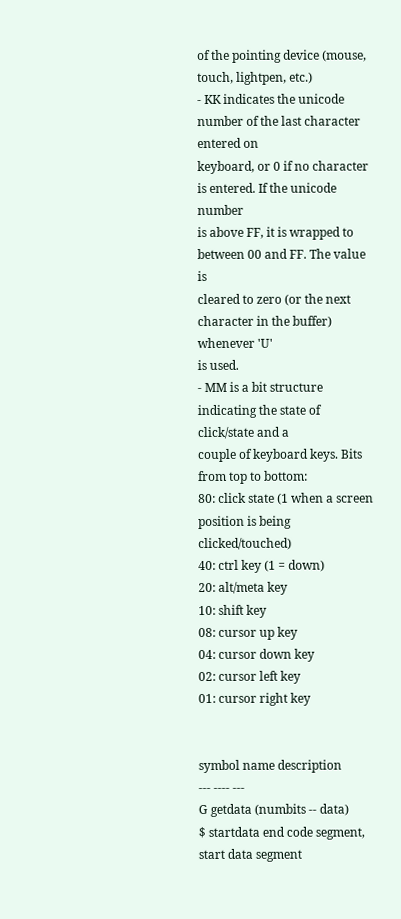of the pointing device (mouse, touch, lightpen, etc.)
- KK indicates the unicode number of the last character entered on
keyboard, or 0 if no character is entered. If the unicode number
is above FF, it is wrapped to between 00 and FF. The value is
cleared to zero (or the next character in the buffer) whenever 'U'
is used.
- MM is a bit structure indicating the state of click/state and a
couple of keyboard keys. Bits from top to bottom:
80: click state (1 when a screen position is being clicked/touched)
40: ctrl key (1 = down)
20: alt/meta key
10: shift key
08: cursor up key
04: cursor down key
02: cursor left key
01: cursor right key


symbol name description
--- ---- ---
G getdata (numbits -- data)
$ startdata end code segment, start data segment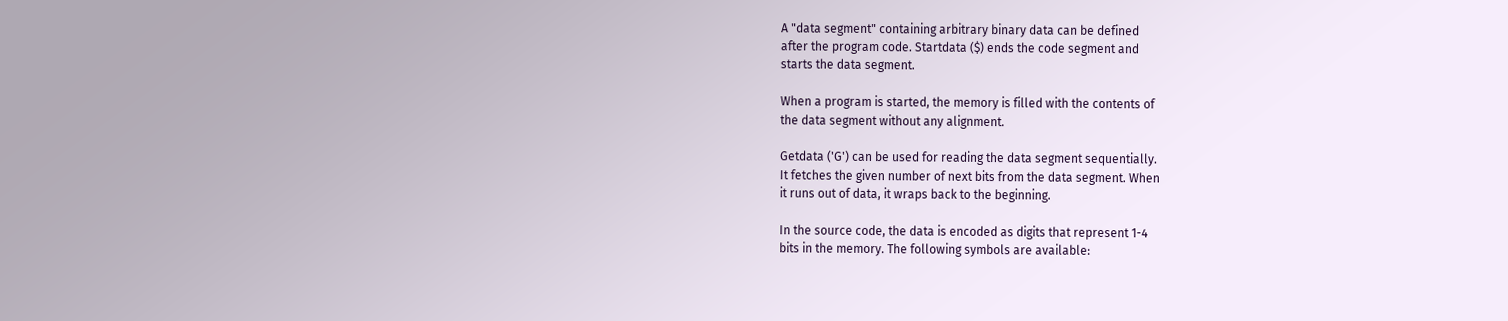A "data segment" containing arbitrary binary data can be defined
after the program code. Startdata ($) ends the code segment and
starts the data segment.

When a program is started, the memory is filled with the contents of
the data segment without any alignment.

Getdata ('G') can be used for reading the data segment sequentially.
It fetches the given number of next bits from the data segment. When
it runs out of data, it wraps back to the beginning.

In the source code, the data is encoded as digits that represent 1-4
bits in the memory. The following symbols are available: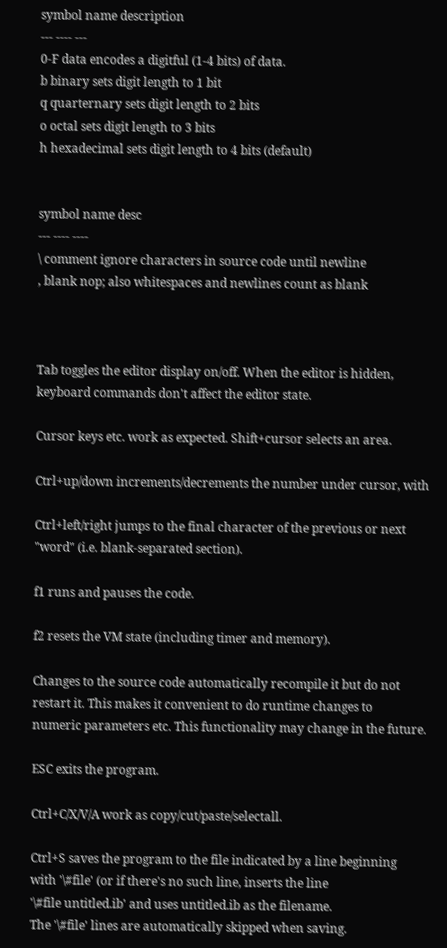symbol name description
--- ---- ---
0-F data encodes a digitful (1-4 bits) of data.
b binary sets digit length to 1 bit
q quarternary sets digit length to 2 bits
o octal sets digit length to 3 bits
h hexadecimal sets digit length to 4 bits (default)


symbol name desc
--- ---- ----
\ comment ignore characters in source code until newline
, blank nop; also whitespaces and newlines count as blank



Tab toggles the editor display on/off. When the editor is hidden,
keyboard commands don't affect the editor state.

Cursor keys etc. work as expected. Shift+cursor selects an area.

Ctrl+up/down increments/decrements the number under cursor, with

Ctrl+left/right jumps to the final character of the previous or next
"word" (i.e. blank-separated section).

f1 runs and pauses the code.

f2 resets the VM state (including timer and memory).

Changes to the source code automatically recompile it but do not
restart it. This makes it convenient to do runtime changes to
numeric parameters etc. This functionality may change in the future.

ESC exits the program.

Ctrl+C/X/V/A work as copy/cut/paste/selectall.

Ctrl+S saves the program to the file indicated by a line beginning
with '\#file' (or if there's no such line, inserts the line
'\#file untitled.ib' and uses untitled.ib as the filename.
The '\#file' lines are automatically skipped when saving.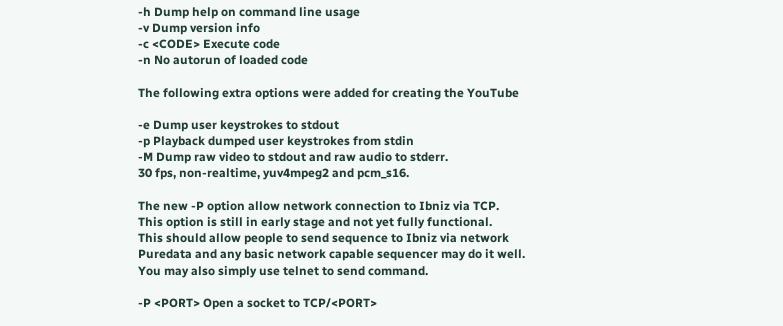-h Dump help on command line usage
-v Dump version info
-c <CODE> Execute code
-n No autorun of loaded code

The following extra options were added for creating the YouTube

-e Dump user keystrokes to stdout
-p Playback dumped user keystrokes from stdin
-M Dump raw video to stdout and raw audio to stderr.
30 fps, non-realtime, yuv4mpeg2 and pcm_s16.

The new -P option allow network connection to Ibniz via TCP.
This option is still in early stage and not yet fully functional.
This should allow people to send sequence to Ibniz via network
Puredata and any basic network capable sequencer may do it well.
You may also simply use telnet to send command.

-P <PORT> Open a socket to TCP/<PORT>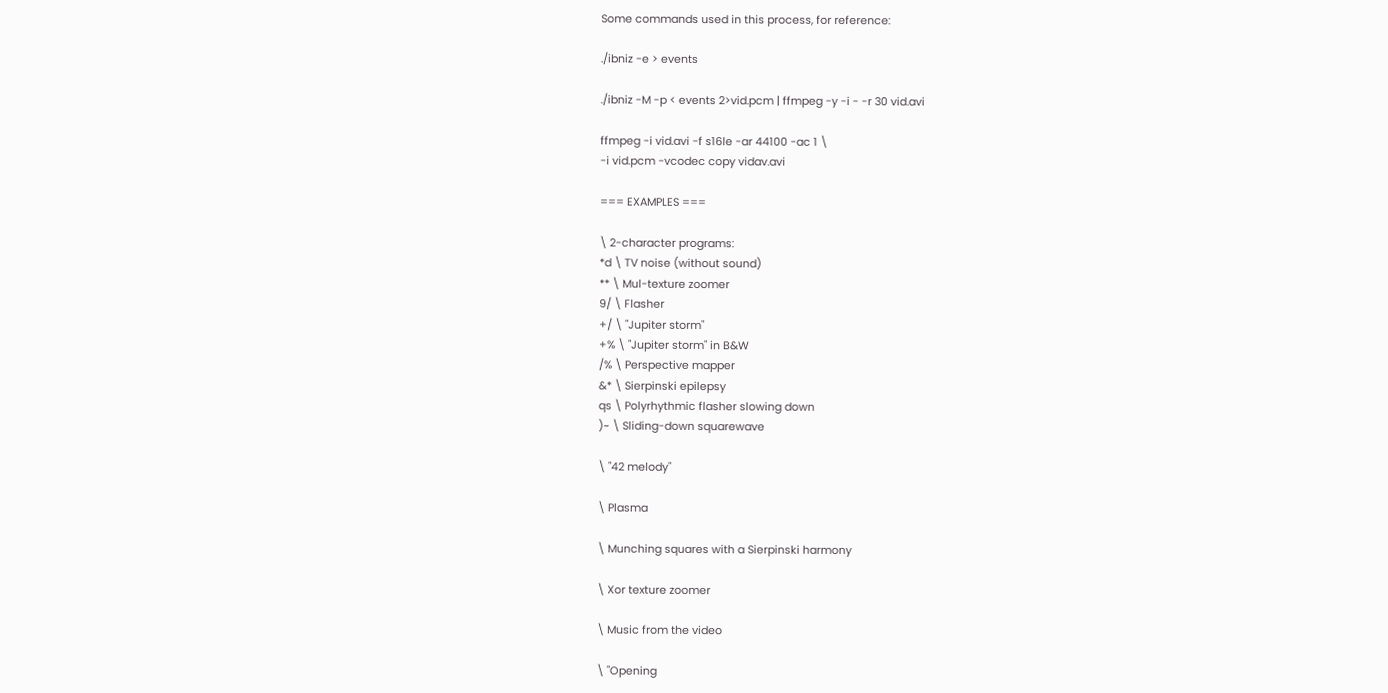Some commands used in this process, for reference:

./ibniz -e > events

./ibniz -M -p < events 2>vid.pcm | ffmpeg -y -i - -r 30 vid.avi

ffmpeg -i vid.avi -f s16le -ar 44100 -ac 1 \
-i vid.pcm -vcodec copy vidav.avi

=== EXAMPLES ===

\ 2-character programs:
*d \ TV noise (without sound)
** \ Mul-texture zoomer
9/ \ Flasher
+/ \ "Jupiter storm"
+% \ "Jupiter storm" in B&W
/% \ Perspective mapper
&* \ Sierpinski epilepsy
qs \ Polyrhythmic flasher slowing down
)~ \ Sliding-down squarewave

\ "42 melody"

\ Plasma

\ Munching squares with a Sierpinski harmony

\ Xor texture zoomer

\ Music from the video

\ "Opening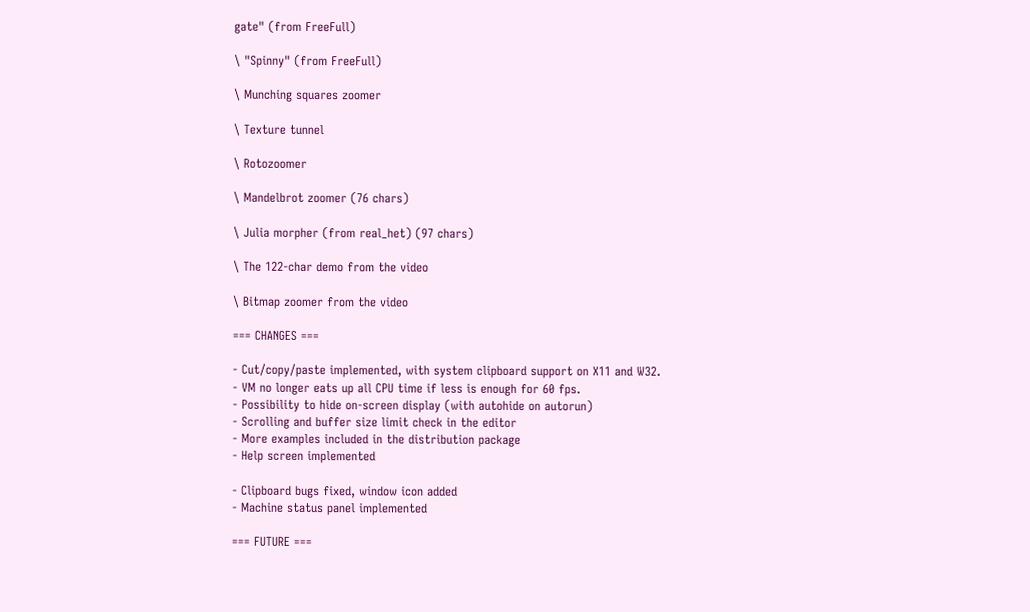gate" (from FreeFull)

\ "Spinny" (from FreeFull)

\ Munching squares zoomer

\ Texture tunnel

\ Rotozoomer

\ Mandelbrot zoomer (76 chars)

\ Julia morpher (from real_het) (97 chars)

\ The 122-char demo from the video

\ Bitmap zoomer from the video

=== CHANGES ===

- Cut/copy/paste implemented, with system clipboard support on X11 and W32.
- VM no longer eats up all CPU time if less is enough for 60 fps.
- Possibility to hide on-screen display (with autohide on autorun)
- Scrolling and buffer size limit check in the editor
- More examples included in the distribution package
- Help screen implemented

- Clipboard bugs fixed, window icon added
- Machine status panel implemented

=== FUTURE ===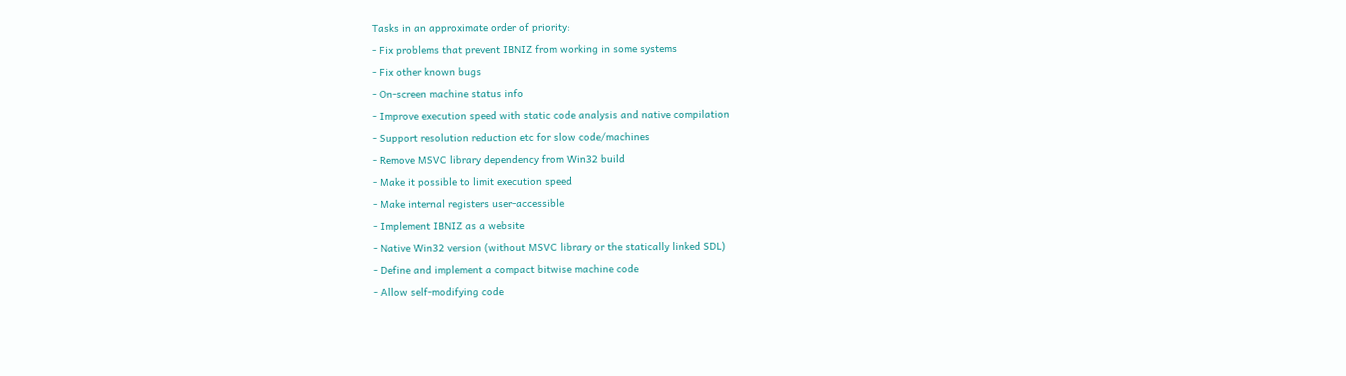Tasks in an approximate order of priority:
- Fix problems that prevent IBNIZ from working in some systems
- Fix other known bugs
- On-screen machine status info
- Improve execution speed with static code analysis and native compilation
- Support resolution reduction etc for slow code/machines
- Remove MSVC library dependency from Win32 build
- Make it possible to limit execution speed
- Make internal registers user-accessible
- Implement IBNIZ as a website
- Native Win32 version (without MSVC library or the statically linked SDL)
- Define and implement a compact bitwise machine code
- Allow self-modifying code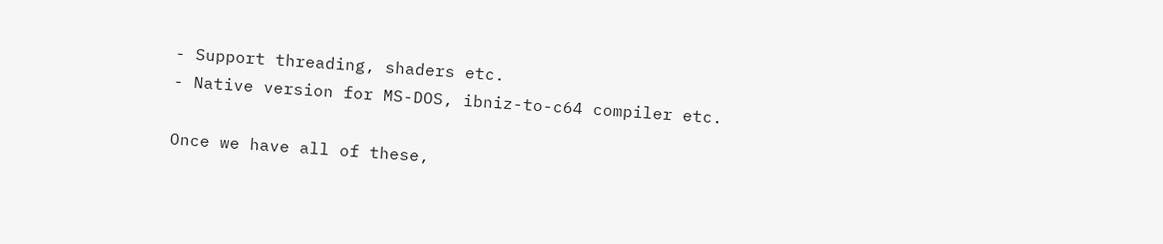- Support threading, shaders etc.
- Native version for MS-DOS, ibniz-to-c64 compiler etc.

Once we have all of these,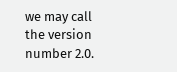we may call the version number 2.0.